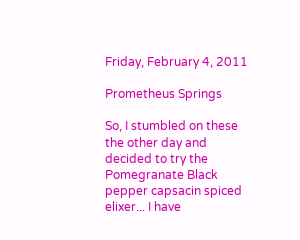Friday, February 4, 2011

Prometheus Springs

So, I stumbled on these the other day and decided to try the Pomegranate Black pepper capsacin spiced elixer... I have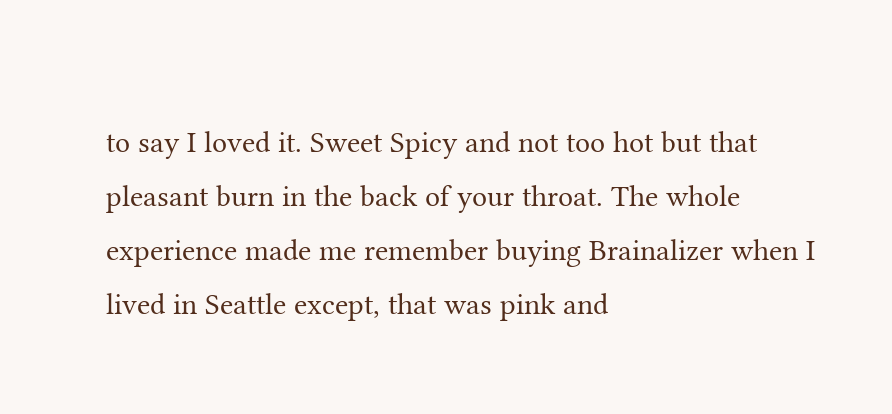to say I loved it. Sweet Spicy and not too hot but that pleasant burn in the back of your throat. The whole experience made me remember buying Brainalizer when I lived in Seattle except, that was pink and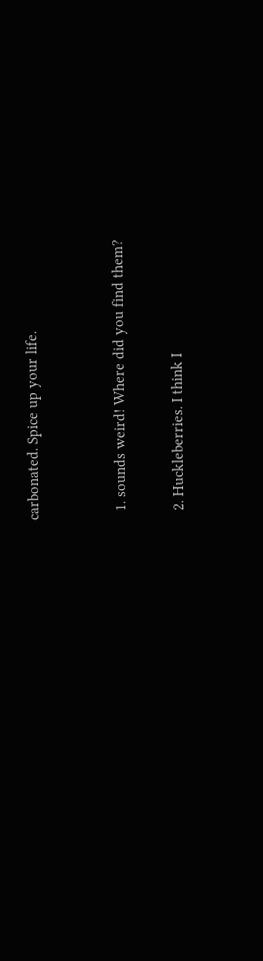carbonated. Spice up your life.


  1. sounds weird! Where did you find them?

  2. Huckleberries. I think I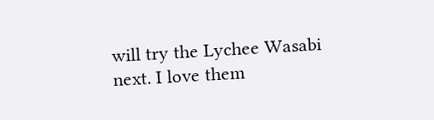will try the Lychee Wasabi next. I love them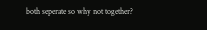both seperate so why not together?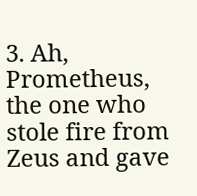3. Ah, Prometheus, the one who stole fire from Zeus and gave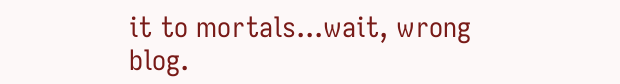it to mortals...wait, wrong blog.